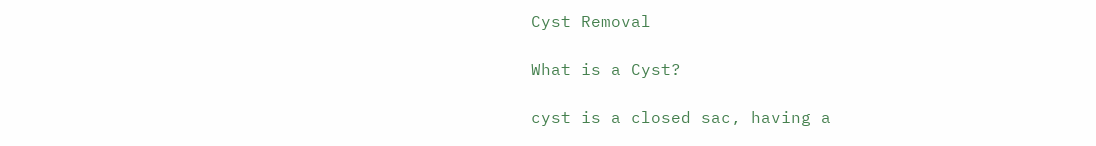Cyst Removal

What is a Cyst?

cyst is a closed sac, having a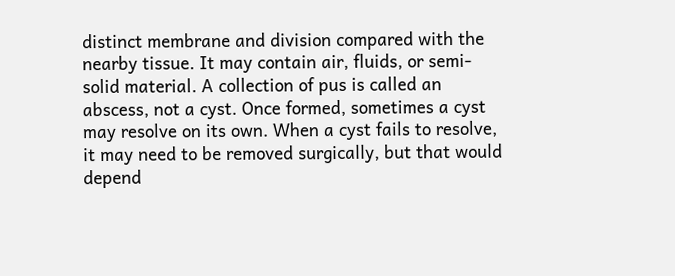distinct membrane and division compared with the nearby tissue. It may contain air, fluids, or semi-solid material. A collection of pus is called an abscess, not a cyst. Once formed, sometimes a cyst may resolve on its own. When a cyst fails to resolve, it may need to be removed surgically, but that would depend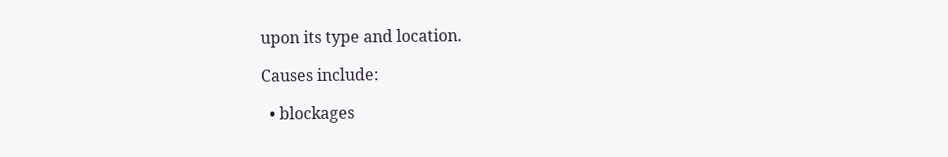upon its type and location.

Causes include:

  • blockages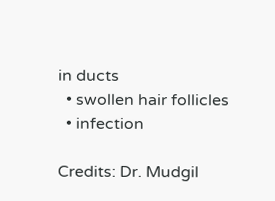in ducts
  • swollen hair follicles
  • infection

Credits: Dr. Mudgil